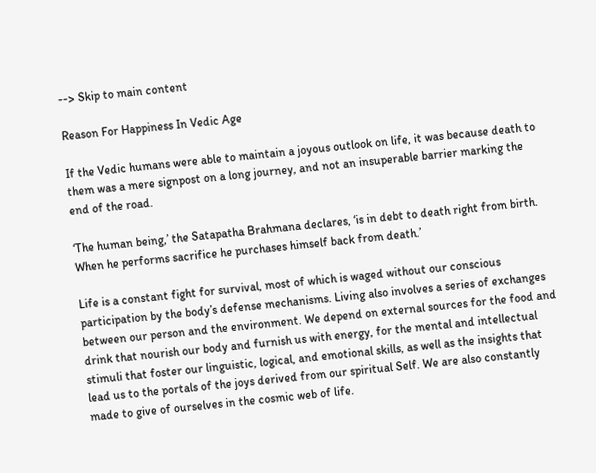--> Skip to main content

Reason For Happiness In Vedic Age

If the Vedic humans were able to maintain a joyous outlook on life, it was because death to them was a mere signpost on a long journey, and not an insuperable barrier marking the end of the road.

‘The human being,’ the Satapatha Brahmana declares, ‘is in debt to death right from birth. When he performs sacrifice he purchases himself back from death.’

Life is a constant fight for survival, most of which is waged without our conscious participation by the body’s defense mechanisms. Living also involves a series of exchanges between our person and the environment. We depend on external sources for the food and drink that nourish our body and furnish us with energy, for the mental and intellectual stimuli that foster our linguistic, logical, and emotional skills, as well as the insights that lead us to the portals of the joys derived from our spiritual Self. We are also constantly made to give of ourselves in the cosmic web of life.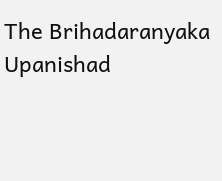The Brihadaranyaka Upanishad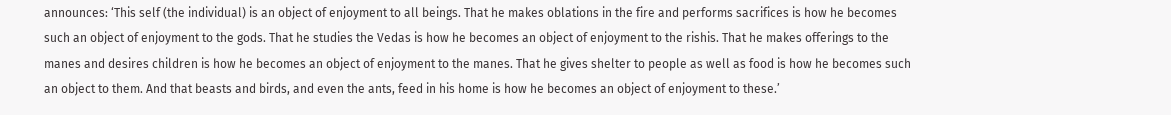announces: ‘This self (the individual) is an object of enjoyment to all beings. That he makes oblations in the fire and performs sacrifices is how he becomes such an object of enjoyment to the gods. That he studies the Vedas is how he becomes an object of enjoyment to the rishis. That he makes offerings to the manes and desires children is how he becomes an object of enjoyment to the manes. That he gives shelter to people as well as food is how he becomes such an object to them. And that beasts and birds, and even the ants, feed in his home is how he becomes an object of enjoyment to these.’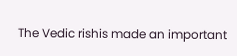The Vedic rishis made an important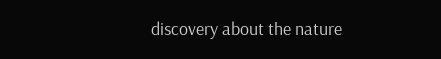discovery about the nature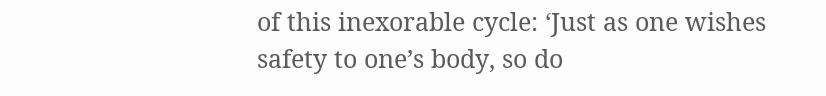of this inexorable cycle: ‘Just as one wishes safety to one’s body, so do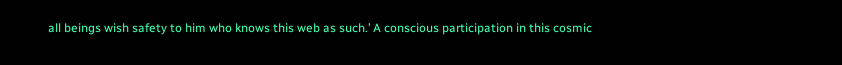all beings wish safety to him who knows this web as such.’ A conscious participation in this cosmic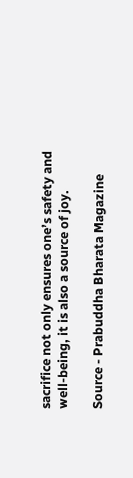sacrifice not only ensures one’s safety and well-being, it is also a source of joy.

Source - Prabuddha Bharata Magazine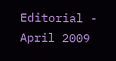Editorial - April 2009